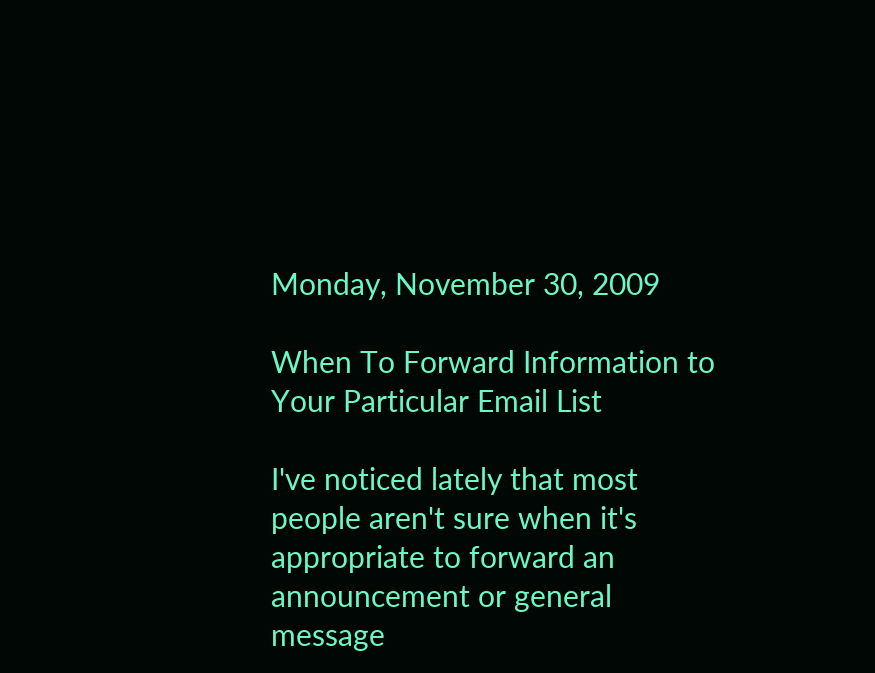Monday, November 30, 2009

When To Forward Information to Your Particular Email List

I've noticed lately that most people aren't sure when it's appropriate to forward an announcement or general message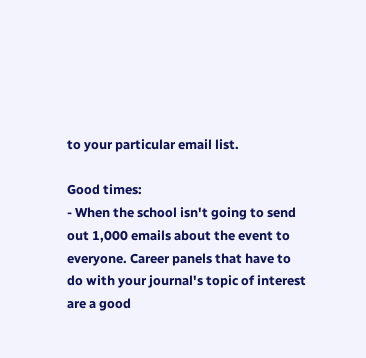to your particular email list.

Good times:
- When the school isn't going to send out 1,000 emails about the event to everyone. Career panels that have to do with your journal's topic of interest are a good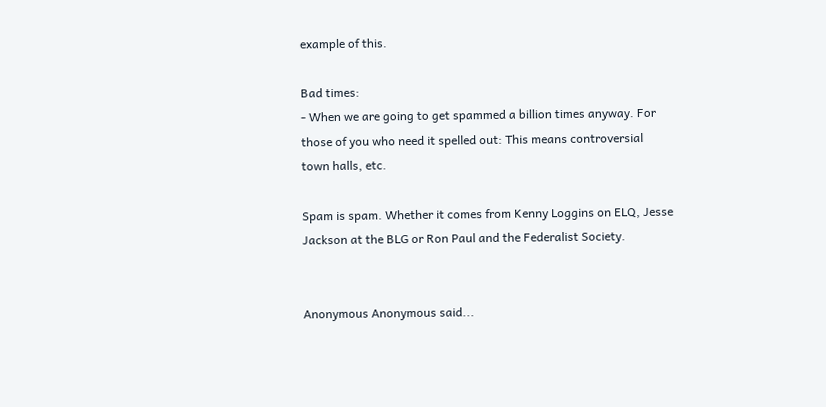example of this.

Bad times:
- When we are going to get spammed a billion times anyway. For those of you who need it spelled out: This means controversial town halls, etc.

Spam is spam. Whether it comes from Kenny Loggins on ELQ, Jesse Jackson at the BLG or Ron Paul and the Federalist Society.


Anonymous Anonymous said...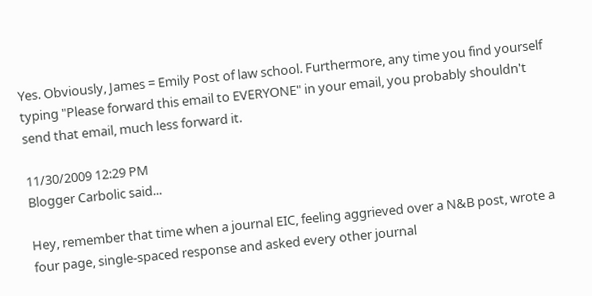Yes. Obviously, James = Emily Post of law school. Furthermore, any time you find yourself typing "Please forward this email to EVERYONE" in your email, you probably shouldn't send that email, much less forward it.

11/30/2009 12:29 PM
Blogger Carbolic said...

Hey, remember that time when a journal EIC, feeling aggrieved over a N&B post, wrote a four page, single-spaced response and asked every other journal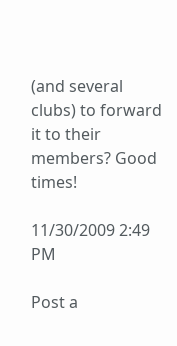(and several clubs) to forward it to their members? Good times!

11/30/2009 2:49 PM

Post a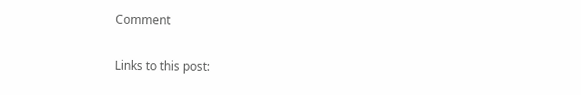Comment

Links to this post: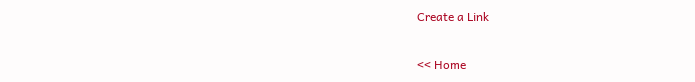Create a Link

<< Home